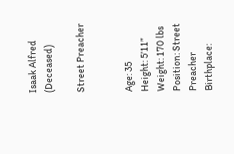Isaak Alfred (Deceased)

Street Preacher


Age: 35
Height: 5’11”
Weight: 170 lbs
Position: Street Preacher
Birthplace: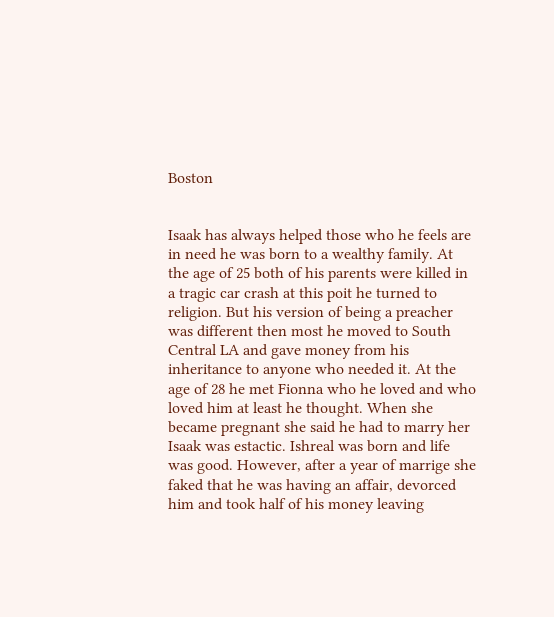Boston


Isaak has always helped those who he feels are in need he was born to a wealthy family. At the age of 25 both of his parents were killed in a tragic car crash at this poit he turned to religion. But his version of being a preacher was different then most he moved to South Central LA and gave money from his inheritance to anyone who needed it. At the age of 28 he met Fionna who he loved and who loved him at least he thought. When she became pregnant she said he had to marry her Isaak was estactic. Ishreal was born and life was good. However, after a year of marrige she faked that he was having an affair, devorced him and took half of his money leaving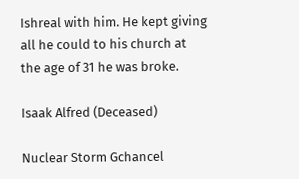Ishreal with him. He kept giving all he could to his church at the age of 31 he was broke.

Isaak Alfred (Deceased)

Nuclear Storm Gchancel